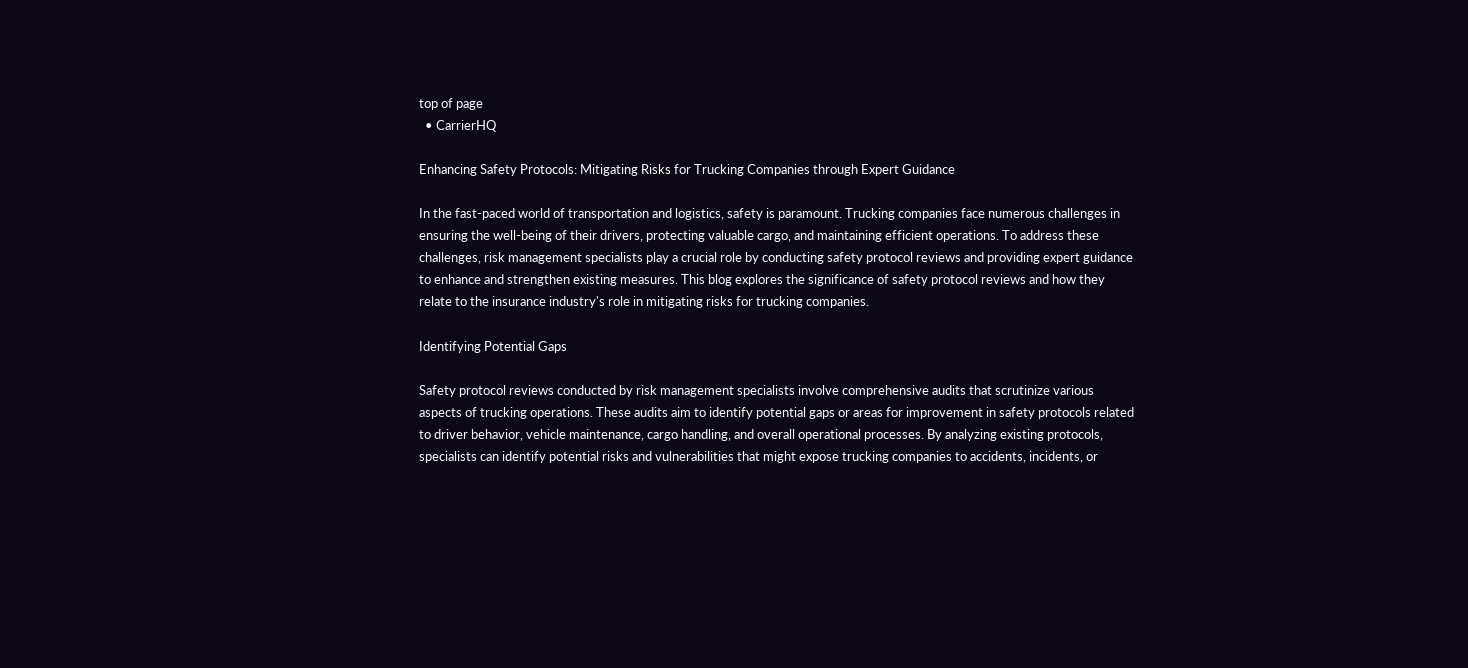top of page
  • CarrierHQ

Enhancing Safety Protocols: Mitigating Risks for Trucking Companies through Expert Guidance

In the fast-paced world of transportation and logistics, safety is paramount. Trucking companies face numerous challenges in ensuring the well-being of their drivers, protecting valuable cargo, and maintaining efficient operations. To address these challenges, risk management specialists play a crucial role by conducting safety protocol reviews and providing expert guidance to enhance and strengthen existing measures. This blog explores the significance of safety protocol reviews and how they relate to the insurance industry's role in mitigating risks for trucking companies.

Identifying Potential Gaps

Safety protocol reviews conducted by risk management specialists involve comprehensive audits that scrutinize various aspects of trucking operations. These audits aim to identify potential gaps or areas for improvement in safety protocols related to driver behavior, vehicle maintenance, cargo handling, and overall operational processes. By analyzing existing protocols, specialists can identify potential risks and vulnerabilities that might expose trucking companies to accidents, incidents, or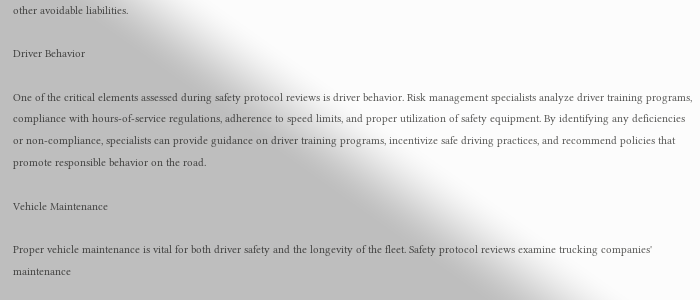other avoidable liabilities.

Driver Behavior

One of the critical elements assessed during safety protocol reviews is driver behavior. Risk management specialists analyze driver training programs, compliance with hours-of-service regulations, adherence to speed limits, and proper utilization of safety equipment. By identifying any deficiencies or non-compliance, specialists can provide guidance on driver training programs, incentivize safe driving practices, and recommend policies that promote responsible behavior on the road.

Vehicle Maintenance

Proper vehicle maintenance is vital for both driver safety and the longevity of the fleet. Safety protocol reviews examine trucking companies' maintenance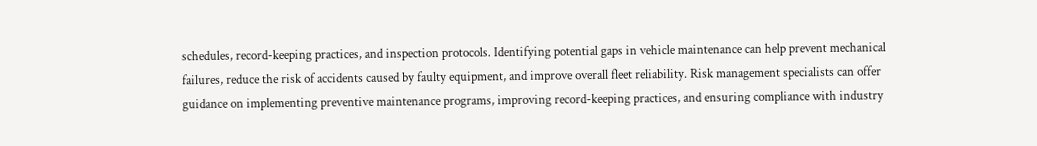schedules, record-keeping practices, and inspection protocols. Identifying potential gaps in vehicle maintenance can help prevent mechanical failures, reduce the risk of accidents caused by faulty equipment, and improve overall fleet reliability. Risk management specialists can offer guidance on implementing preventive maintenance programs, improving record-keeping practices, and ensuring compliance with industry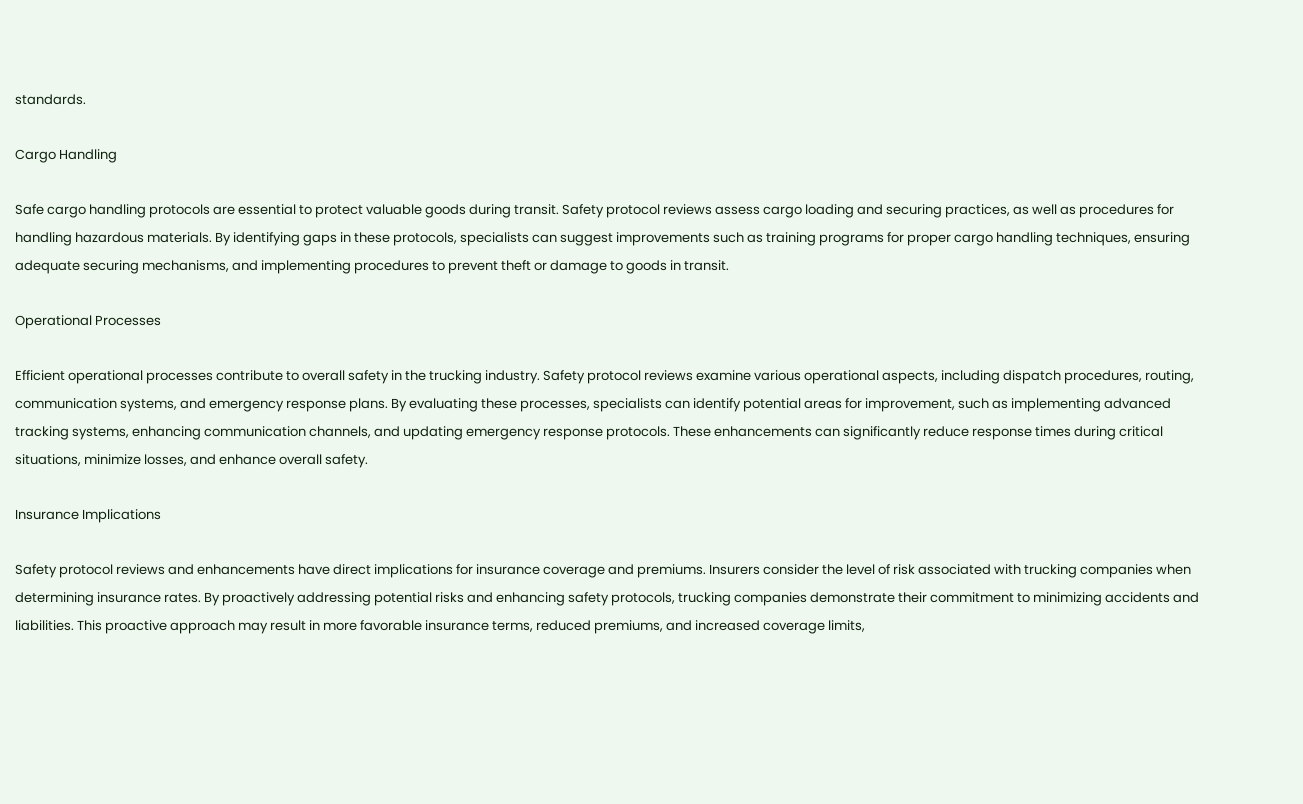standards.

Cargo Handling

Safe cargo handling protocols are essential to protect valuable goods during transit. Safety protocol reviews assess cargo loading and securing practices, as well as procedures for handling hazardous materials. By identifying gaps in these protocols, specialists can suggest improvements such as training programs for proper cargo handling techniques, ensuring adequate securing mechanisms, and implementing procedures to prevent theft or damage to goods in transit.

Operational Processes

Efficient operational processes contribute to overall safety in the trucking industry. Safety protocol reviews examine various operational aspects, including dispatch procedures, routing, communication systems, and emergency response plans. By evaluating these processes, specialists can identify potential areas for improvement, such as implementing advanced tracking systems, enhancing communication channels, and updating emergency response protocols. These enhancements can significantly reduce response times during critical situations, minimize losses, and enhance overall safety.

Insurance Implications

Safety protocol reviews and enhancements have direct implications for insurance coverage and premiums. Insurers consider the level of risk associated with trucking companies when determining insurance rates. By proactively addressing potential risks and enhancing safety protocols, trucking companies demonstrate their commitment to minimizing accidents and liabilities. This proactive approach may result in more favorable insurance terms, reduced premiums, and increased coverage limits,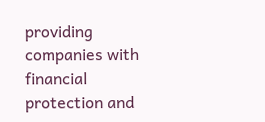providing companies with financial protection and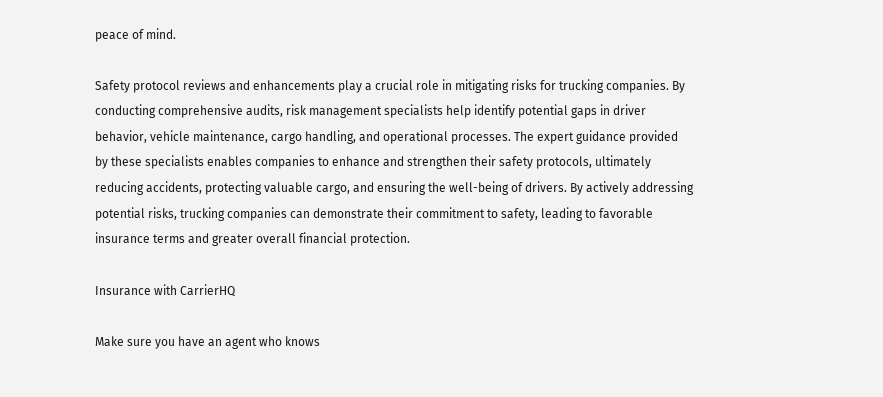peace of mind.

Safety protocol reviews and enhancements play a crucial role in mitigating risks for trucking companies. By conducting comprehensive audits, risk management specialists help identify potential gaps in driver behavior, vehicle maintenance, cargo handling, and operational processes. The expert guidance provided by these specialists enables companies to enhance and strengthen their safety protocols, ultimately reducing accidents, protecting valuable cargo, and ensuring the well-being of drivers. By actively addressing potential risks, trucking companies can demonstrate their commitment to safety, leading to favorable insurance terms and greater overall financial protection.

Insurance with CarrierHQ

Make sure you have an agent who knows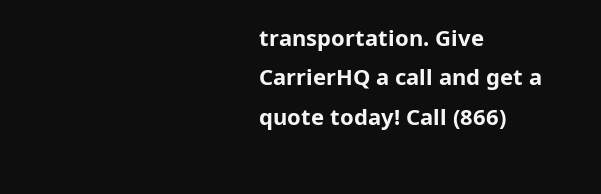transportation. Give CarrierHQ a call and get a quote today! Call (866)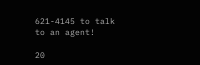621-4145 to talk to an agent!

20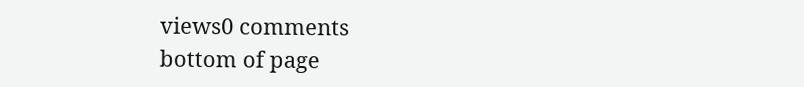views0 comments
bottom of page